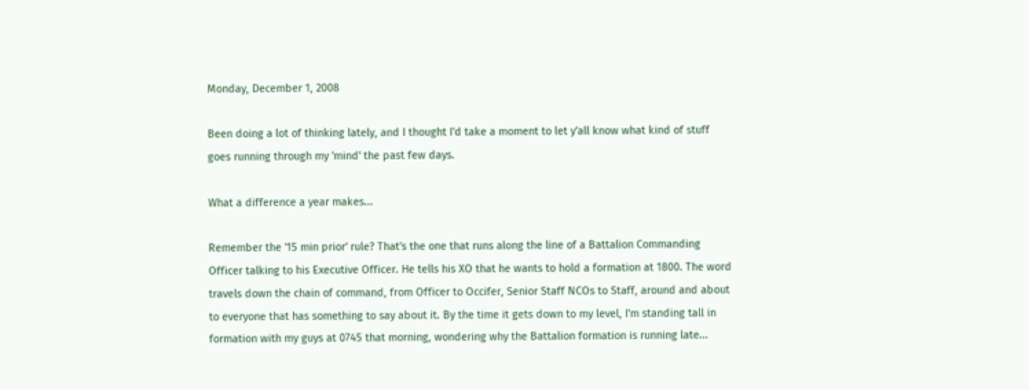Monday, December 1, 2008

Been doing a lot of thinking lately, and I thought I'd take a moment to let y'all know what kind of stuff goes running through my 'mind' the past few days.

What a difference a year makes...

Remember the '15 min prior' rule? That's the one that runs along the line of a Battalion Commanding Officer talking to his Executive Officer. He tells his XO that he wants to hold a formation at 1800. The word travels down the chain of command, from Officer to Occifer, Senior Staff NCOs to Staff, around and about to everyone that has something to say about it. By the time it gets down to my level, I'm standing tall in formation with my guys at 0745 that morning, wondering why the Battalion formation is running late...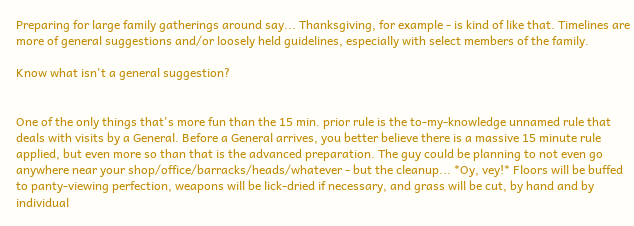Preparing for large family gatherings around say... Thanksgiving, for example - is kind of like that. Timelines are more of general suggestions and/or loosely held guidelines, especially with select members of the family.

Know what isn't a general suggestion?


One of the only things that's more fun than the 15 min. prior rule is the to-my-knowledge unnamed rule that deals with visits by a General. Before a General arrives, you better believe there is a massive 15 minute rule applied, but even more so than that is the advanced preparation. The guy could be planning to not even go anywhere near your shop/office/barracks/heads/whatever - but the cleanup... *Oy, vey!* Floors will be buffed to panty-viewing perfection, weapons will be lick-dried if necessary, and grass will be cut, by hand and by individual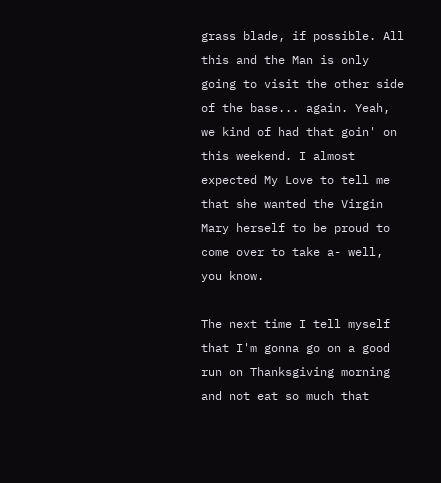grass blade, if possible. All this and the Man is only going to visit the other side of the base... again. Yeah, we kind of had that goin' on this weekend. I almost expected My Love to tell me that she wanted the Virgin Mary herself to be proud to come over to take a- well, you know.

The next time I tell myself that I'm gonna go on a good run on Thanksgiving morning and not eat so much that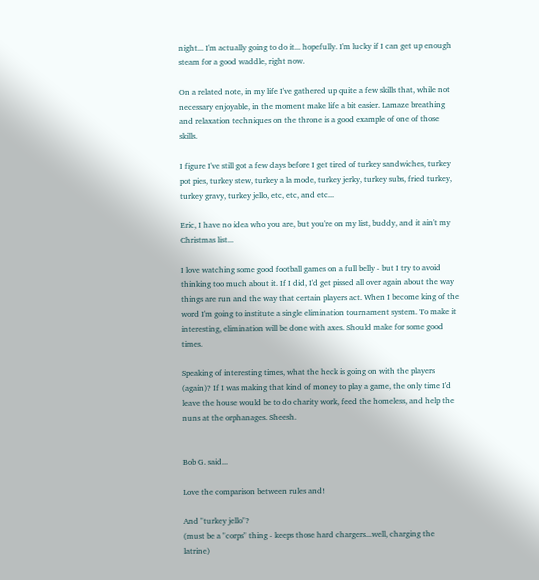night... I'm actually going to do it... hopefully. I'm lucky if I can get up enough steam for a good waddle, right now.

On a related note, in my life I've gathered up quite a few skills that, while not necessary enjoyable, in the moment make life a bit easier. Lamaze breathing and relaxation techniques on the throne is a good example of one of those skills.

I figure I've still got a few days before I get tired of turkey sandwiches, turkey pot pies, turkey stew, turkey a la mode, turkey jerky, turkey subs, fried turkey, turkey gravy, turkey jello, etc, etc, and etc...

Eric, I have no idea who you are, but you're on my list, buddy, and it ain't my Christmas list...

I love watching some good football games on a full belly - but I try to avoid thinking too much about it. If I did, I'd get pissed all over again about the way things are run and the way that certain players act. When I become king of the word I'm going to institute a single elimination tournament system. To make it interesting, elimination will be done with axes. Should make for some good times.

Speaking of interesting times, what the heck is going on with the players (again)? If I was making that kind of money to play a game, the only time I'd leave the house would be to do charity work, feed the homeless, and help the nuns at the orphanages. Sheesh.


Bob G. said...

Love the comparison between rules and!

And "turkey jello"?
(must be a "corps" thing - keeps those hard chargers...well, charging the latrine)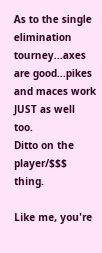As to the single elimination tourney...axes are good...pikes and maces work JUST as well too.
Ditto on the player/$$$ thing.

Like me, you're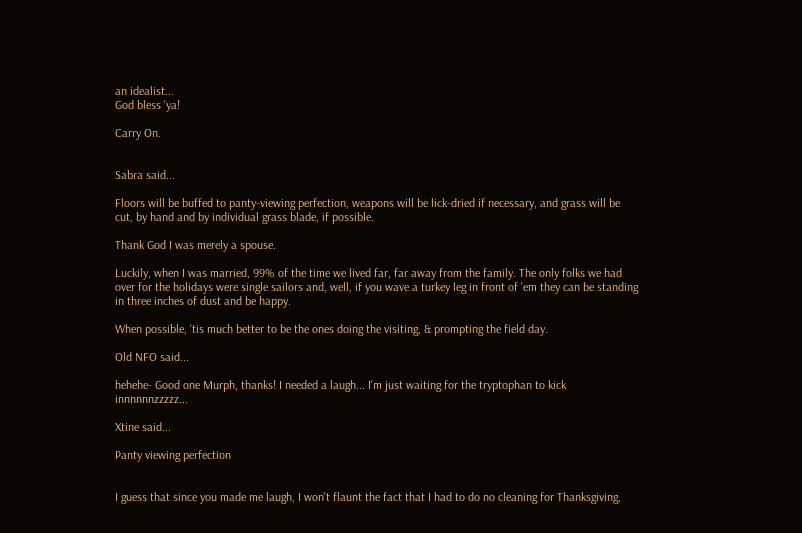an idealist...
God bless 'ya!

Carry On.


Sabra said...

Floors will be buffed to panty-viewing perfection, weapons will be lick-dried if necessary, and grass will be cut, by hand and by individual grass blade, if possible.

Thank God I was merely a spouse.

Luckily, when I was married, 99% of the time we lived far, far away from the family. The only folks we had over for the holidays were single sailors and, well, if you wave a turkey leg in front of 'em they can be standing in three inches of dust and be happy.

When possible, 'tis much better to be the ones doing the visiting, & prompting the field day.

Old NFO said...

hehehe- Good one Murph, thanks! I needed a laugh... I'm just waiting for the tryptophan to kick innnnnnzzzzz...

Xtine said...

Panty viewing perfection


I guess that since you made me laugh, I won't flaunt the fact that I had to do no cleaning for Thanksgiving,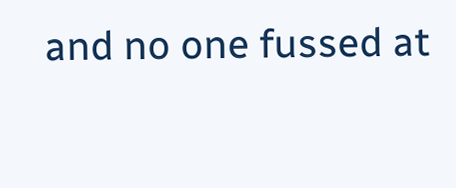and no one fussed at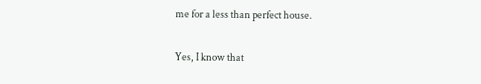me for a less than perfect house.

Yes, I know that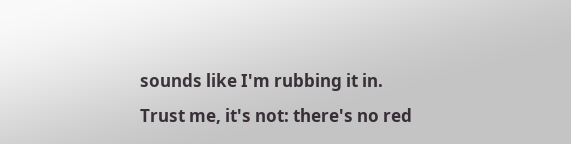sounds like I'm rubbing it in. Trust me, it's not: there's no red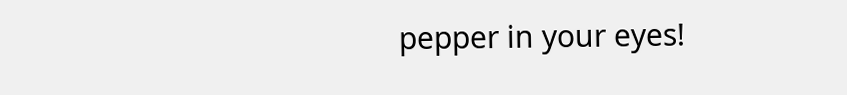pepper in your eyes!